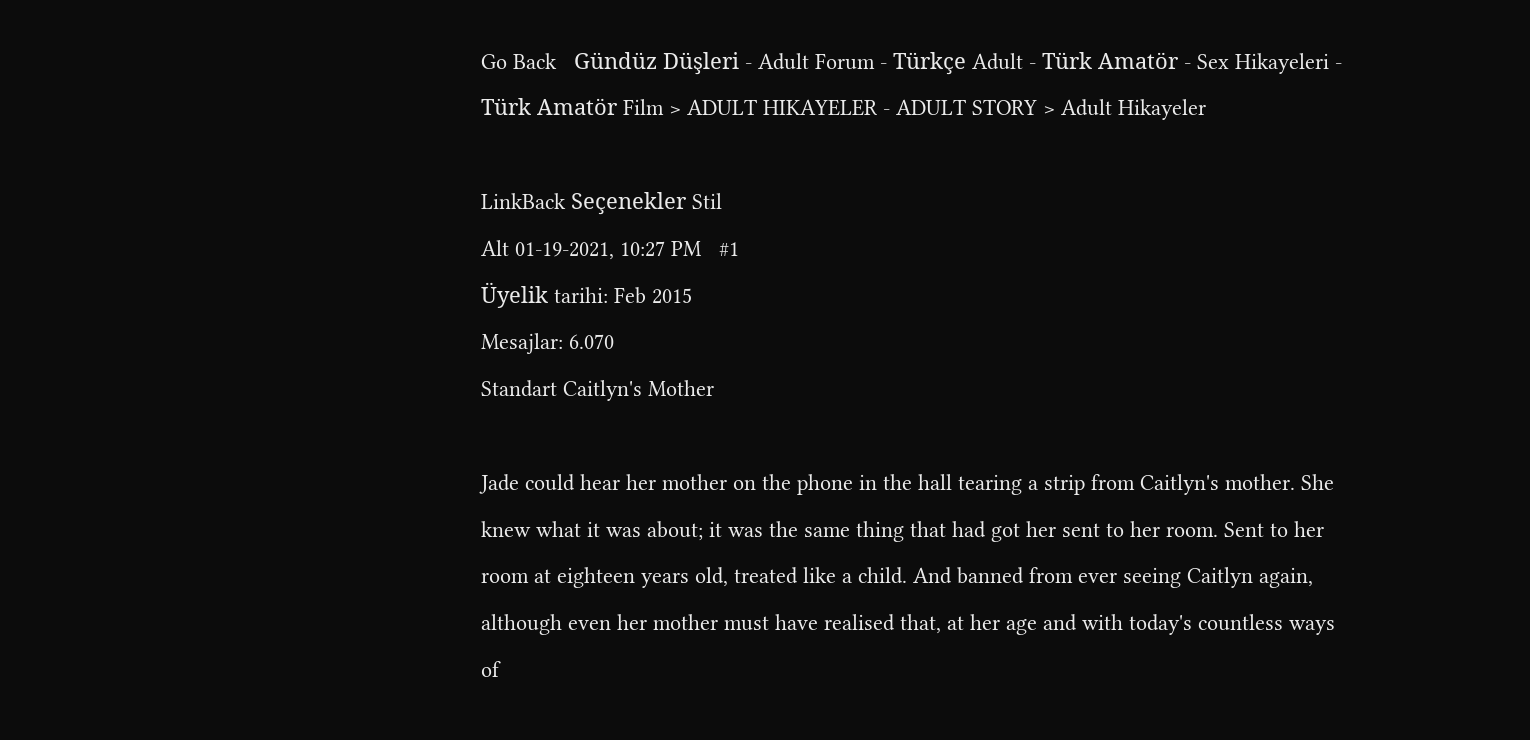Go Back   Gündüz Düşleri - Adult Forum - Türkçe Adult - Türk Amatör - Sex Hikayeleri - Türk Amatör Film > ADULT HIKAYELER - ADULT STORY > Adult Hikayeler

LinkBack Seçenekler Stil
Alt 01-19-2021, 10:27 PM   #1
Üyelik tarihi: Feb 2015
Mesajlar: 6.070
Standart Caitlyn's Mother

Jade could hear her mother on the phone in the hall tearing a strip from Caitlyn's mother. She knew what it was about; it was the same thing that had got her sent to her room. Sent to her room at eighteen years old, treated like a child. And banned from ever seeing Caitlyn again, although even her mother must have realised that, at her age and with today's countless ways of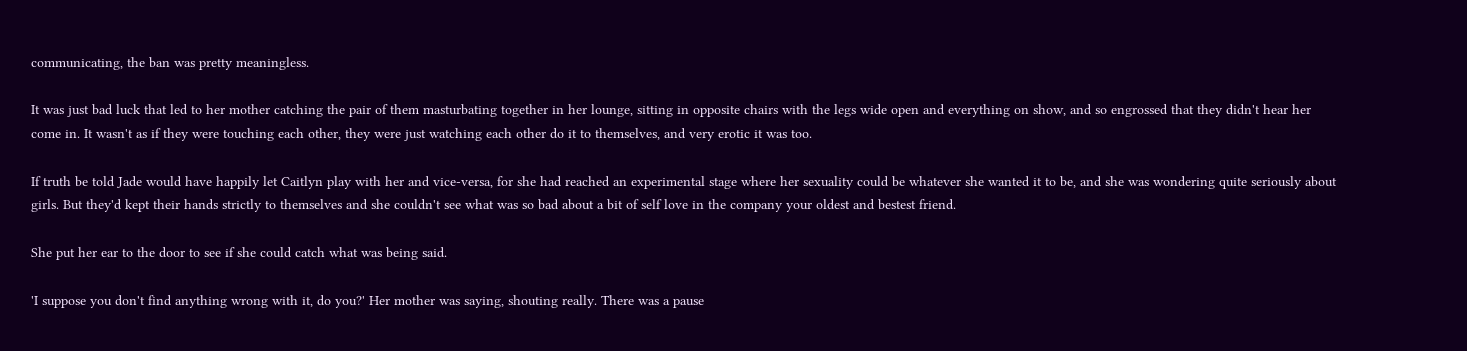communicating, the ban was pretty meaningless.

It was just bad luck that led to her mother catching the pair of them masturbating together in her lounge, sitting in opposite chairs with the legs wide open and everything on show, and so engrossed that they didn't hear her come in. It wasn't as if they were touching each other, they were just watching each other do it to themselves, and very erotic it was too.

If truth be told Jade would have happily let Caitlyn play with her and vice-versa, for she had reached an experimental stage where her sexuality could be whatever she wanted it to be, and she was wondering quite seriously about girls. But they'd kept their hands strictly to themselves and she couldn't see what was so bad about a bit of self love in the company your oldest and bestest friend.

She put her ear to the door to see if she could catch what was being said.

'I suppose you don't find anything wrong with it, do you?' Her mother was saying, shouting really. There was a pause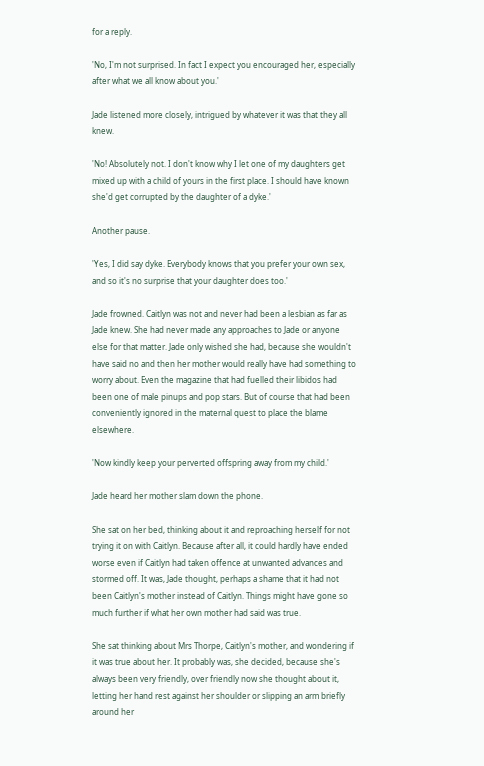for a reply.

'No, I'm not surprised. In fact I expect you encouraged her, especially after what we all know about you.'

Jade listened more closely, intrigued by whatever it was that they all knew.

'No! Absolutely not. I don't know why I let one of my daughters get mixed up with a child of yours in the first place. I should have known she'd get corrupted by the daughter of a dyke.'

Another pause.

'Yes, I did say dyke. Everybody knows that you prefer your own sex, and so it's no surprise that your daughter does too.'

Jade frowned. Caitlyn was not and never had been a lesbian as far as Jade knew. She had never made any approaches to Jade or anyone else for that matter. Jade only wished she had, because she wouldn't have said no and then her mother would really have had something to worry about. Even the magazine that had fuelled their libidos had been one of male pinups and pop stars. But of course that had been conveniently ignored in the maternal quest to place the blame elsewhere.

'Now kindly keep your perverted offspring away from my child.'

Jade heard her mother slam down the phone.

She sat on her bed, thinking about it and reproaching herself for not trying it on with Caitlyn. Because after all, it could hardly have ended worse even if Caitlyn had taken offence at unwanted advances and stormed off. It was, Jade thought, perhaps a shame that it had not been Caitlyn's mother instead of Caitlyn. Things might have gone so much further if what her own mother had said was true.

She sat thinking about Mrs Thorpe, Caitlyn's mother, and wondering if it was true about her. It probably was, she decided, because she's always been very friendly, over friendly now she thought about it, letting her hand rest against her shoulder or slipping an arm briefly around her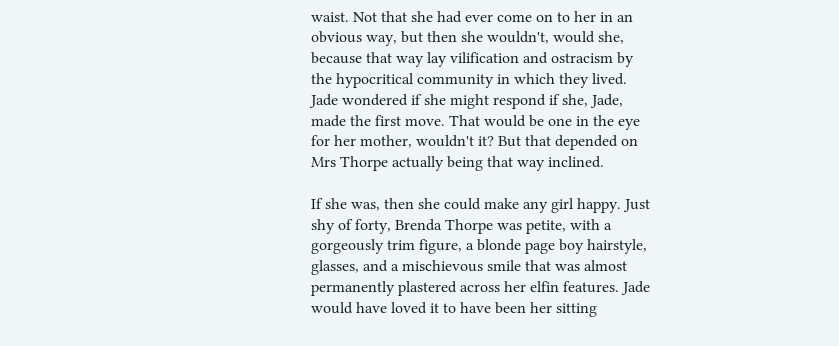waist. Not that she had ever come on to her in an obvious way, but then she wouldn't, would she, because that way lay vilification and ostracism by the hypocritical community in which they lived. Jade wondered if she might respond if she, Jade, made the first move. That would be one in the eye for her mother, wouldn't it? But that depended on Mrs Thorpe actually being that way inclined.

If she was, then she could make any girl happy. Just shy of forty, Brenda Thorpe was petite, with a gorgeously trim figure, a blonde page boy hairstyle, glasses, and a mischievous smile that was almost permanently plastered across her elfin features. Jade would have loved it to have been her sitting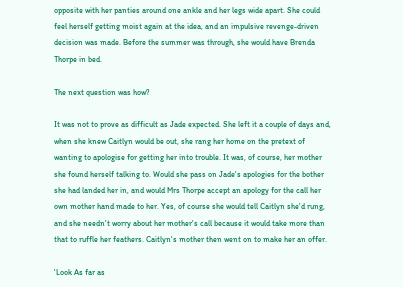opposite with her panties around one ankle and her legs wide apart. She could feel herself getting moist again at the idea, and an impulsive revenge-driven decision was made. Before the summer was through, she would have Brenda Thorpe in bed.

The next question was how?

It was not to prove as difficult as Jade expected. She left it a couple of days and, when she knew Caitlyn would be out, she rang her home on the pretext of wanting to apologise for getting her into trouble. It was, of course, her mother she found herself talking to. Would she pass on Jade's apologies for the bother she had landed her in, and would Mrs Thorpe accept an apology for the call her own mother hand made to her. Yes, of course she would tell Caitlyn she'd rung, and she needn't worry about her mother's call because it would take more than that to ruffle her feathers. Caitlyn's mother then went on to make her an offer.

'Look As far as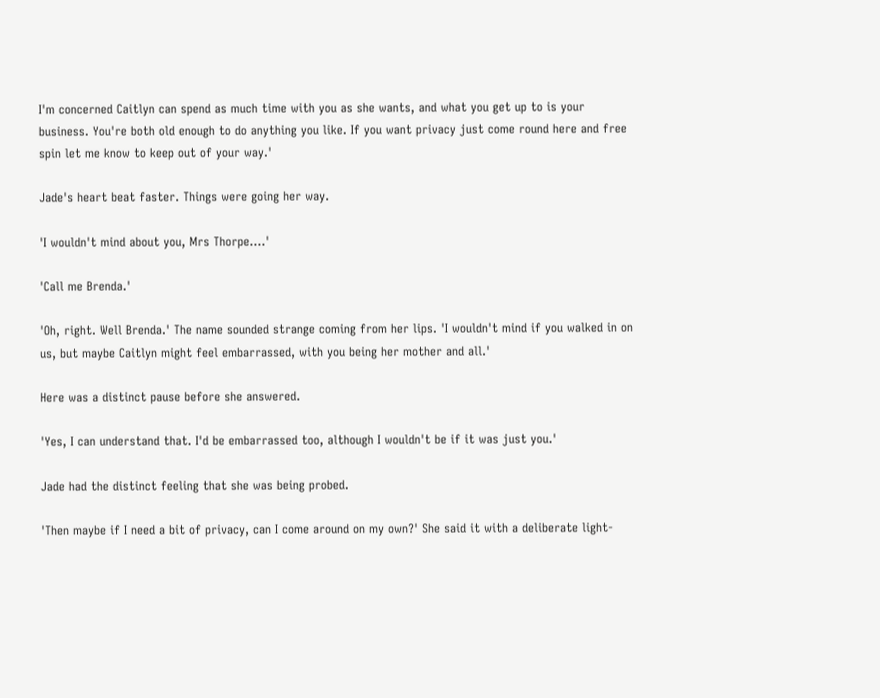I'm concerned Caitlyn can spend as much time with you as she wants, and what you get up to is your business. You're both old enough to do anything you like. If you want privacy just come round here and free spin let me know to keep out of your way.'

Jade's heart beat faster. Things were going her way.

'I wouldn't mind about you, Mrs Thorpe....'

'Call me Brenda.'

'Oh, right. Well Brenda.' The name sounded strange coming from her lips. 'I wouldn't mind if you walked in on us, but maybe Caitlyn might feel embarrassed, with you being her mother and all.'

Here was a distinct pause before she answered.

'Yes, I can understand that. I'd be embarrassed too, although I wouldn't be if it was just you.'

Jade had the distinct feeling that she was being probed.

'Then maybe if I need a bit of privacy, can I come around on my own?' She said it with a deliberate light-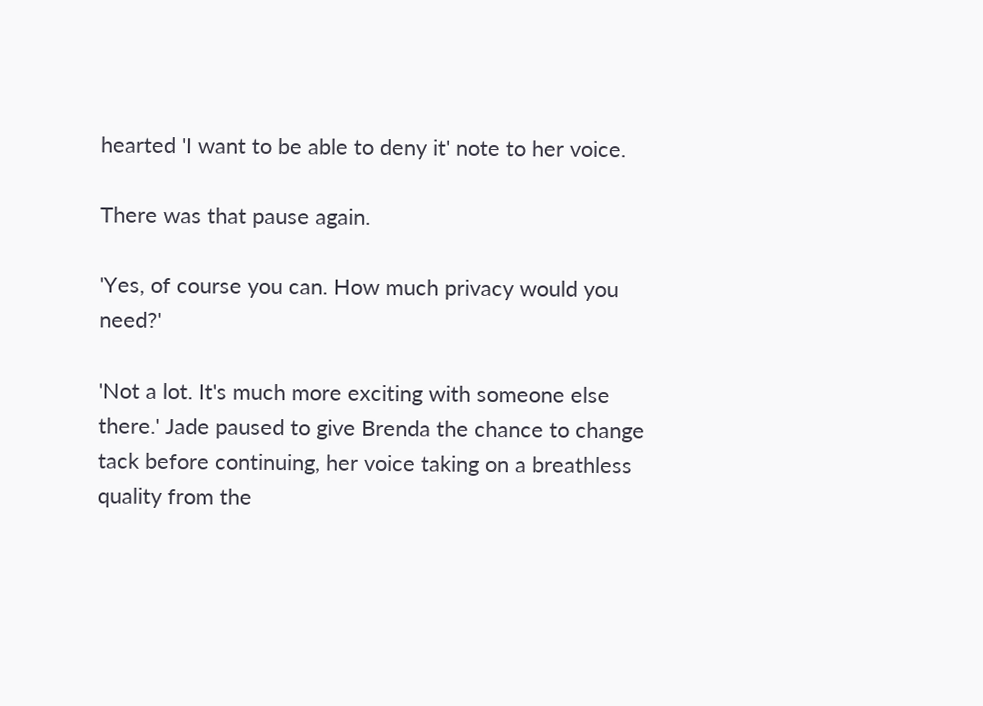hearted 'I want to be able to deny it' note to her voice.

There was that pause again.

'Yes, of course you can. How much privacy would you need?'

'Not a lot. It's much more exciting with someone else there.' Jade paused to give Brenda the chance to change tack before continuing, her voice taking on a breathless quality from the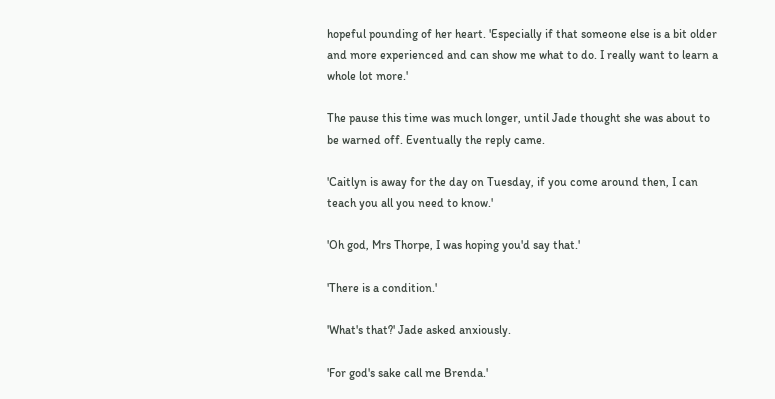hopeful pounding of her heart. 'Especially if that someone else is a bit older and more experienced and can show me what to do. I really want to learn a whole lot more.'

The pause this time was much longer, until Jade thought she was about to be warned off. Eventually the reply came.

'Caitlyn is away for the day on Tuesday, if you come around then, I can teach you all you need to know.'

'Oh god, Mrs Thorpe, I was hoping you'd say that.'

'There is a condition.'

'What's that?' Jade asked anxiously.

'For god's sake call me Brenda.'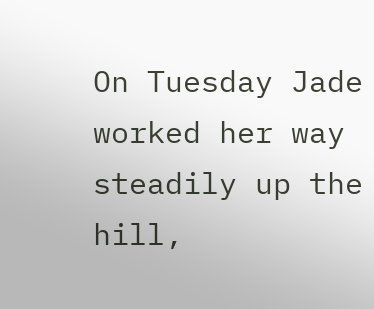On Tuesday Jade worked her way steadily up the hill,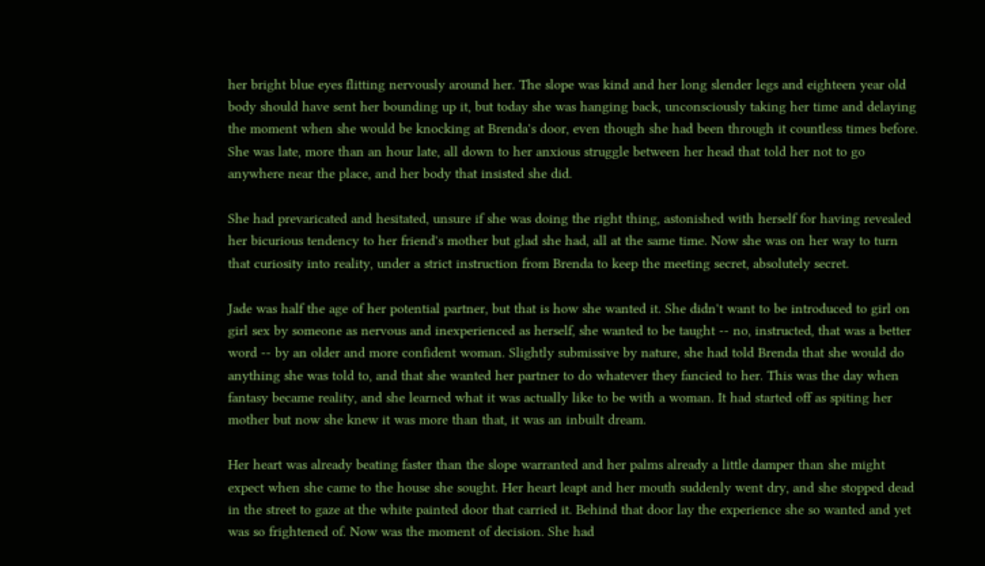her bright blue eyes flitting nervously around her. The slope was kind and her long slender legs and eighteen year old body should have sent her bounding up it, but today she was hanging back, unconsciously taking her time and delaying the moment when she would be knocking at Brenda's door, even though she had been through it countless times before. She was late, more than an hour late, all down to her anxious struggle between her head that told her not to go anywhere near the place, and her body that insisted she did.

She had prevaricated and hesitated, unsure if she was doing the right thing, astonished with herself for having revealed her bicurious tendency to her friend's mother but glad she had, all at the same time. Now she was on her way to turn that curiosity into reality, under a strict instruction from Brenda to keep the meeting secret, absolutely secret.

Jade was half the age of her potential partner, but that is how she wanted it. She didn't want to be introduced to girl on girl sex by someone as nervous and inexperienced as herself, she wanted to be taught -- no, instructed, that was a better word -- by an older and more confident woman. Slightly submissive by nature, she had told Brenda that she would do anything she was told to, and that she wanted her partner to do whatever they fancied to her. This was the day when fantasy became reality, and she learned what it was actually like to be with a woman. It had started off as spiting her mother but now she knew it was more than that, it was an inbuilt dream.

Her heart was already beating faster than the slope warranted and her palms already a little damper than she might expect when she came to the house she sought. Her heart leapt and her mouth suddenly went dry, and she stopped dead in the street to gaze at the white painted door that carried it. Behind that door lay the experience she so wanted and yet was so frightened of. Now was the moment of decision. She had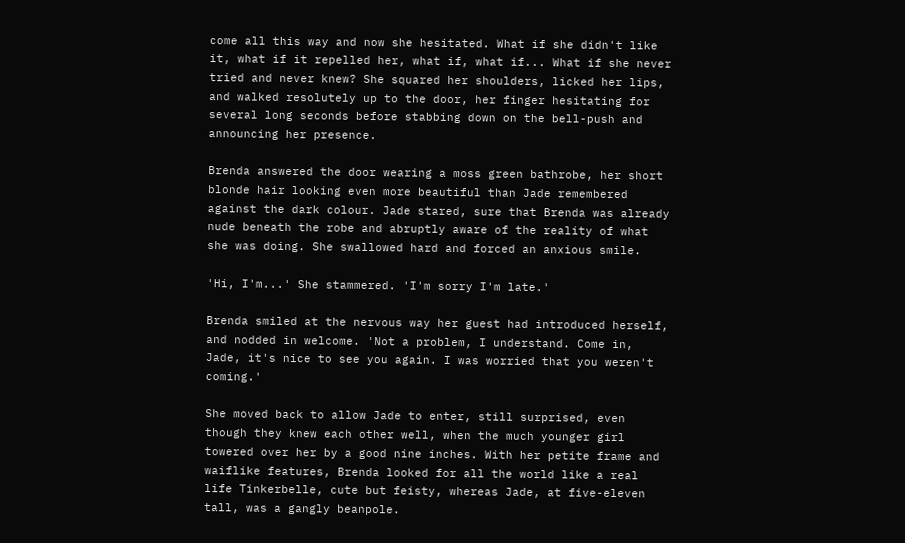come all this way and now she hesitated. What if she didn't like it, what if it repelled her, what if, what if... What if she never tried and never knew? She squared her shoulders, licked her lips, and walked resolutely up to the door, her finger hesitating for several long seconds before stabbing down on the bell-push and announcing her presence.

Brenda answered the door wearing a moss green bathrobe, her short blonde hair looking even more beautiful than Jade remembered against the dark colour. Jade stared, sure that Brenda was already nude beneath the robe and abruptly aware of the reality of what she was doing. She swallowed hard and forced an anxious smile.

'Hi, I'm...' She stammered. 'I'm sorry I'm late.'

Brenda smiled at the nervous way her guest had introduced herself, and nodded in welcome. 'Not a problem, I understand. Come in, Jade, it's nice to see you again. I was worried that you weren't coming.'

She moved back to allow Jade to enter, still surprised, even though they knew each other well, when the much younger girl towered over her by a good nine inches. With her petite frame and waiflike features, Brenda looked for all the world like a real life Tinkerbelle, cute but feisty, whereas Jade, at five-eleven tall, was a gangly beanpole.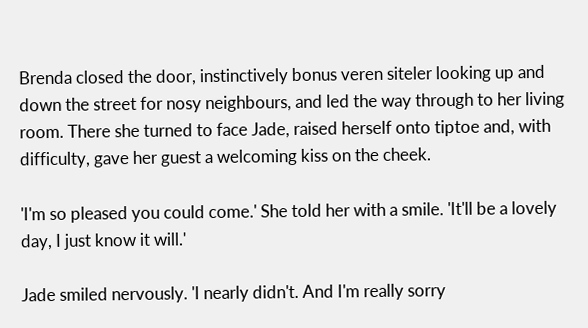Brenda closed the door, instinctively bonus veren siteler looking up and down the street for nosy neighbours, and led the way through to her living room. There she turned to face Jade, raised herself onto tiptoe and, with difficulty, gave her guest a welcoming kiss on the cheek.

'I'm so pleased you could come.' She told her with a smile. 'It'll be a lovely day, I just know it will.'

Jade smiled nervously. 'I nearly didn't. And I'm really sorry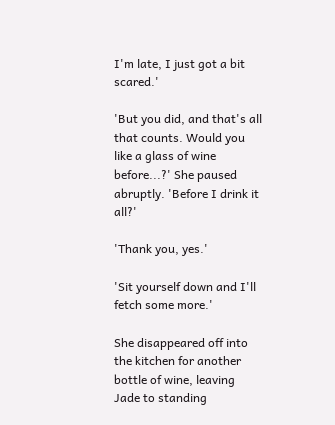I'm late, I just got a bit scared.'

'But you did, and that's all that counts. Would you like a glass of wine before...?' She paused abruptly. 'Before I drink it all?'

'Thank you, yes.'

'Sit yourself down and I'll fetch some more.'

She disappeared off into the kitchen for another bottle of wine, leaving Jade to standing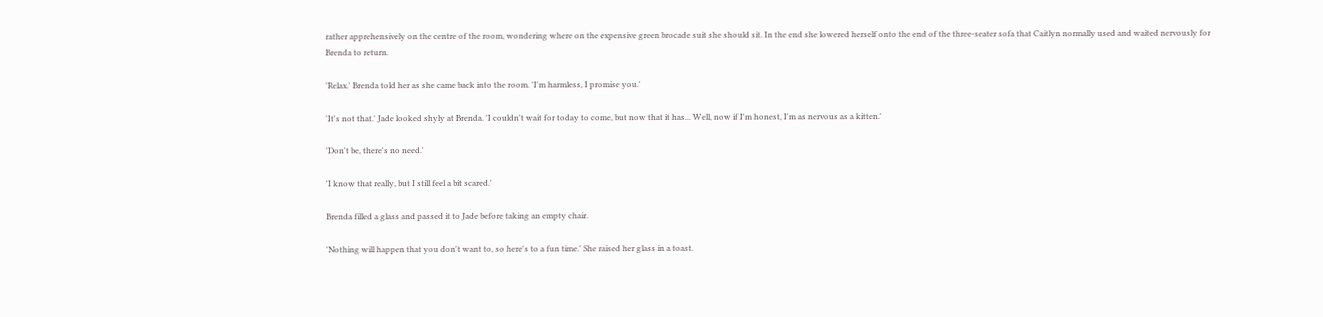rather apprehensively on the centre of the room, wondering where on the expensive green brocade suit she should sit. In the end she lowered herself onto the end of the three-seater sofa that Caitlyn normally used and waited nervously for Brenda to return.

'Relax.' Brenda told her as she came back into the room. 'I'm harmless, I promise you.'

'It's not that.' Jade looked shyly at Brenda. 'I couldn't wait for today to come, but now that it has... Well, now if I'm honest, I'm as nervous as a kitten.'

'Don't be, there's no need.'

'I know that really, but I still feel a bit scared.'

Brenda filled a glass and passed it to Jade before taking an empty chair.

'Nothing will happen that you don't want to, so here's to a fun time.' She raised her glass in a toast.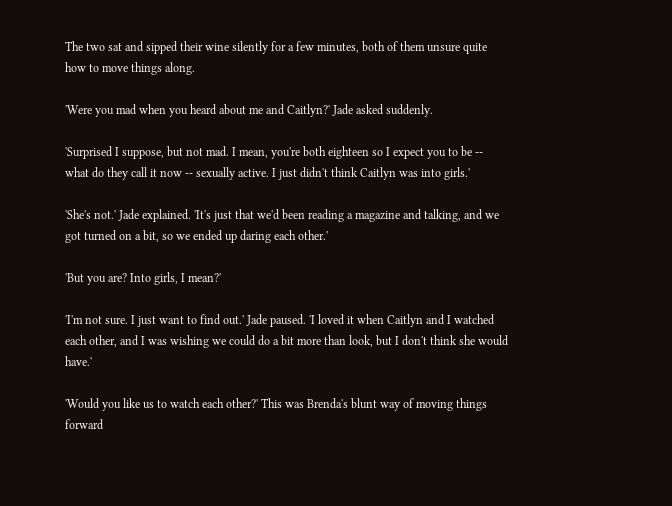The two sat and sipped their wine silently for a few minutes, both of them unsure quite how to move things along.

'Were you mad when you heard about me and Caitlyn?' Jade asked suddenly.

'Surprised I suppose, but not mad. I mean, you're both eighteen so I expect you to be -- what do they call it now -- sexually active. I just didn't think Caitlyn was into girls.'

'She's not.' Jade explained. 'It's just that we'd been reading a magazine and talking, and we got turned on a bit, so we ended up daring each other.'

'But you are? Into girls, I mean?'

'I'm not sure. I just want to find out.' Jade paused. 'I loved it when Caitlyn and I watched each other, and I was wishing we could do a bit more than look, but I don't think she would have.'

'Would you like us to watch each other?' This was Brenda's blunt way of moving things forward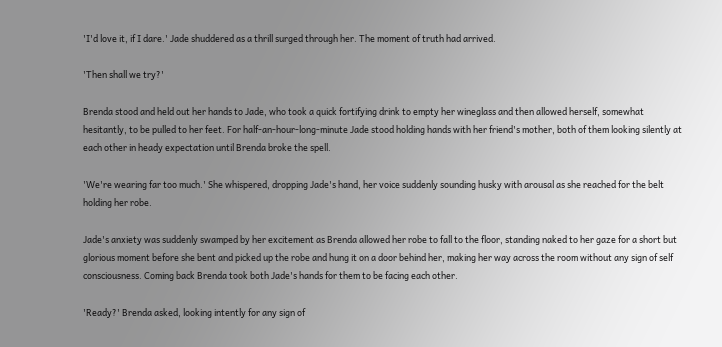'I'd love it, if I dare.' Jade shuddered as a thrill surged through her. The moment of truth had arrived.

'Then shall we try?'

Brenda stood and held out her hands to Jade, who took a quick fortifying drink to empty her wineglass and then allowed herself, somewhat hesitantly, to be pulled to her feet. For half-an-hour-long-minute Jade stood holding hands with her friend's mother, both of them looking silently at each other in heady expectation until Brenda broke the spell.

'We're wearing far too much.' She whispered, dropping Jade's hand, her voice suddenly sounding husky with arousal as she reached for the belt holding her robe.

Jade's anxiety was suddenly swamped by her excitement as Brenda allowed her robe to fall to the floor, standing naked to her gaze for a short but glorious moment before she bent and picked up the robe and hung it on a door behind her, making her way across the room without any sign of self consciousness. Coming back Brenda took both Jade's hands for them to be facing each other.

'Ready?' Brenda asked, looking intently for any sign of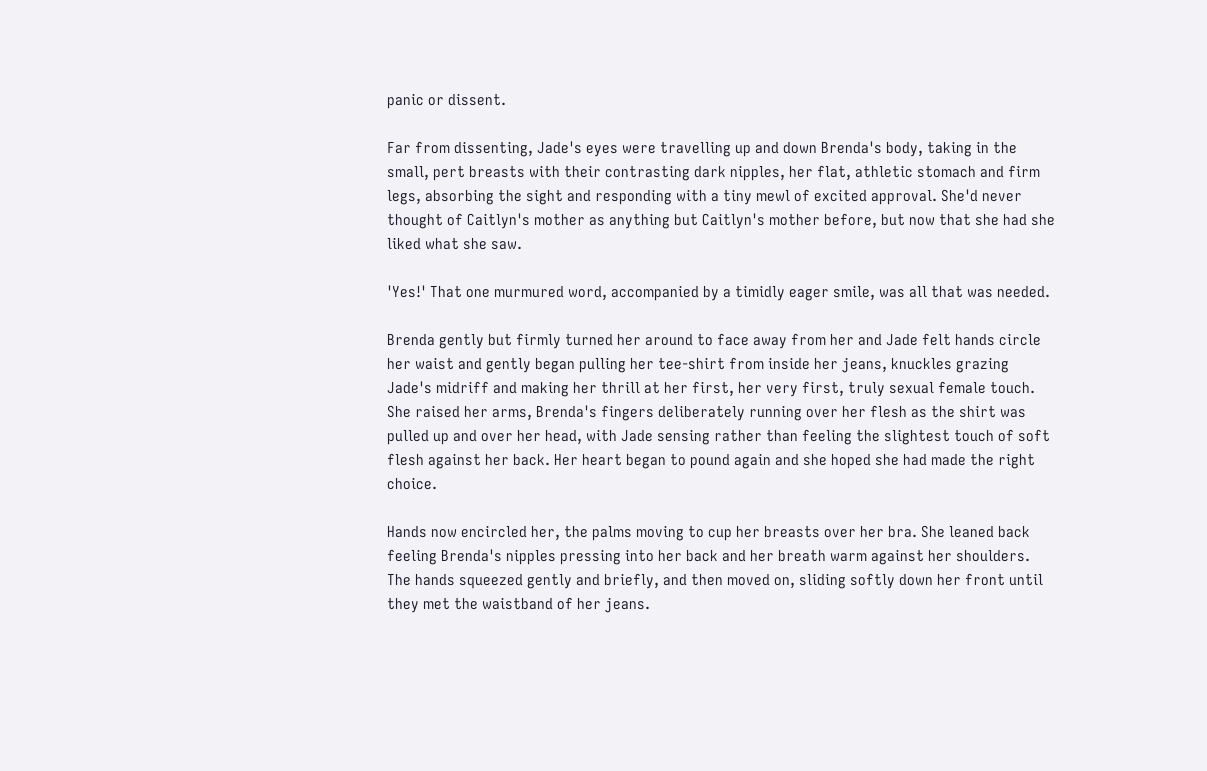panic or dissent.

Far from dissenting, Jade's eyes were travelling up and down Brenda's body, taking in the small, pert breasts with their contrasting dark nipples, her flat, athletic stomach and firm legs, absorbing the sight and responding with a tiny mewl of excited approval. She'd never thought of Caitlyn's mother as anything but Caitlyn's mother before, but now that she had she liked what she saw.

'Yes!' That one murmured word, accompanied by a timidly eager smile, was all that was needed.

Brenda gently but firmly turned her around to face away from her and Jade felt hands circle her waist and gently began pulling her tee-shirt from inside her jeans, knuckles grazing Jade's midriff and making her thrill at her first, her very first, truly sexual female touch. She raised her arms, Brenda's fingers deliberately running over her flesh as the shirt was pulled up and over her head, with Jade sensing rather than feeling the slightest touch of soft flesh against her back. Her heart began to pound again and she hoped she had made the right choice.

Hands now encircled her, the palms moving to cup her breasts over her bra. She leaned back feeling Brenda's nipples pressing into her back and her breath warm against her shoulders. The hands squeezed gently and briefly, and then moved on, sliding softly down her front until they met the waistband of her jeans.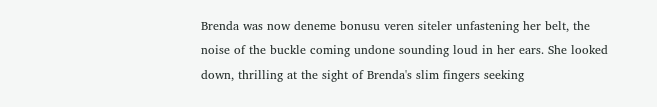Brenda was now deneme bonusu veren siteler unfastening her belt, the noise of the buckle coming undone sounding loud in her ears. She looked down, thrilling at the sight of Brenda's slim fingers seeking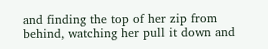and finding the top of her zip from behind, watching her pull it down and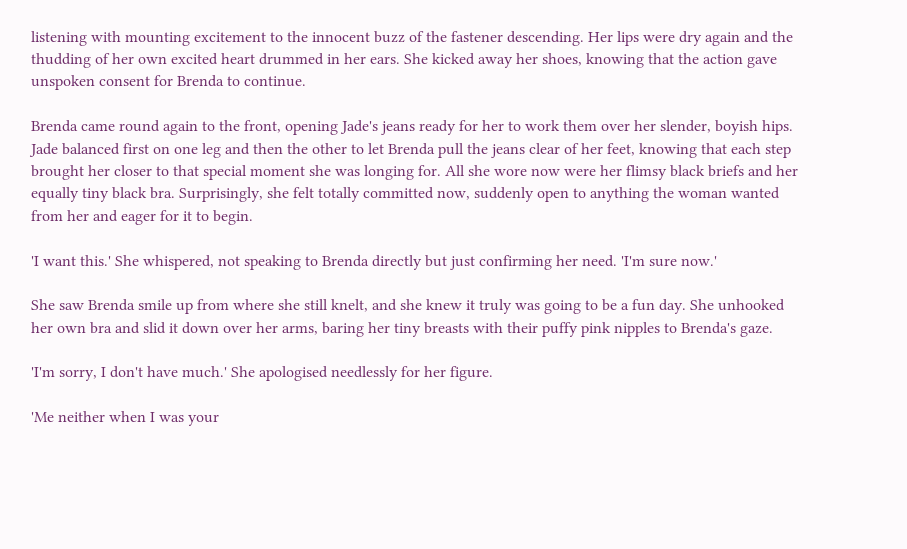listening with mounting excitement to the innocent buzz of the fastener descending. Her lips were dry again and the thudding of her own excited heart drummed in her ears. She kicked away her shoes, knowing that the action gave unspoken consent for Brenda to continue.

Brenda came round again to the front, opening Jade's jeans ready for her to work them over her slender, boyish hips. Jade balanced first on one leg and then the other to let Brenda pull the jeans clear of her feet, knowing that each step brought her closer to that special moment she was longing for. All she wore now were her flimsy black briefs and her equally tiny black bra. Surprisingly, she felt totally committed now, suddenly open to anything the woman wanted from her and eager for it to begin.

'I want this.' She whispered, not speaking to Brenda directly but just confirming her need. 'I'm sure now.'

She saw Brenda smile up from where she still knelt, and she knew it truly was going to be a fun day. She unhooked her own bra and slid it down over her arms, baring her tiny breasts with their puffy pink nipples to Brenda's gaze.

'I'm sorry, I don't have much.' She apologised needlessly for her figure.

'Me neither when I was your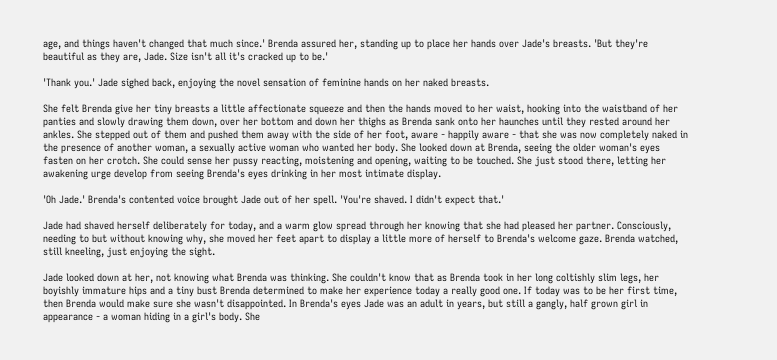age, and things haven't changed that much since.' Brenda assured her, standing up to place her hands over Jade's breasts. 'But they're beautiful as they are, Jade. Size isn't all it's cracked up to be.'

'Thank you.' Jade sighed back, enjoying the novel sensation of feminine hands on her naked breasts.

She felt Brenda give her tiny breasts a little affectionate squeeze and then the hands moved to her waist, hooking into the waistband of her panties and slowly drawing them down, over her bottom and down her thighs as Brenda sank onto her haunches until they rested around her ankles. She stepped out of them and pushed them away with the side of her foot, aware - happily aware - that she was now completely naked in the presence of another woman, a sexually active woman who wanted her body. She looked down at Brenda, seeing the older woman's eyes fasten on her crotch. She could sense her pussy reacting, moistening and opening, waiting to be touched. She just stood there, letting her awakening urge develop from seeing Brenda's eyes drinking in her most intimate display.

'Oh Jade.' Brenda's contented voice brought Jade out of her spell. 'You're shaved. I didn't expect that.'

Jade had shaved herself deliberately for today, and a warm glow spread through her knowing that she had pleased her partner. Consciously, needing to but without knowing why, she moved her feet apart to display a little more of herself to Brenda's welcome gaze. Brenda watched, still kneeling, just enjoying the sight.

Jade looked down at her, not knowing what Brenda was thinking. She couldn't know that as Brenda took in her long coltishly slim legs, her boyishly immature hips and a tiny bust Brenda determined to make her experience today a really good one. If today was to be her first time, then Brenda would make sure she wasn't disappointed. In Brenda's eyes Jade was an adult in years, but still a gangly, half grown girl in appearance - a woman hiding in a girl's body. She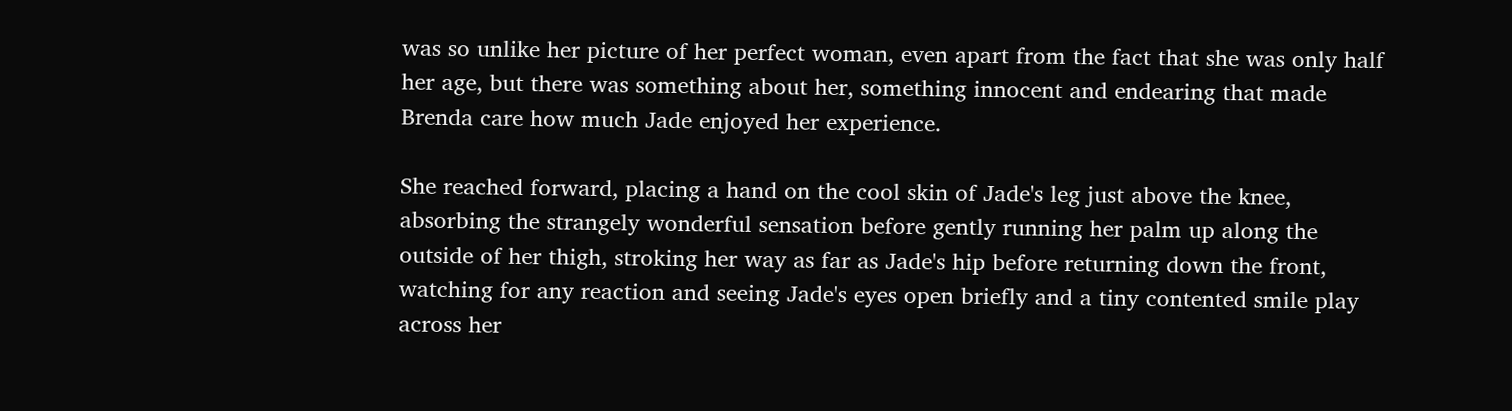was so unlike her picture of her perfect woman, even apart from the fact that she was only half her age, but there was something about her, something innocent and endearing that made Brenda care how much Jade enjoyed her experience.

She reached forward, placing a hand on the cool skin of Jade's leg just above the knee, absorbing the strangely wonderful sensation before gently running her palm up along the outside of her thigh, stroking her way as far as Jade's hip before returning down the front, watching for any reaction and seeing Jade's eyes open briefly and a tiny contented smile play across her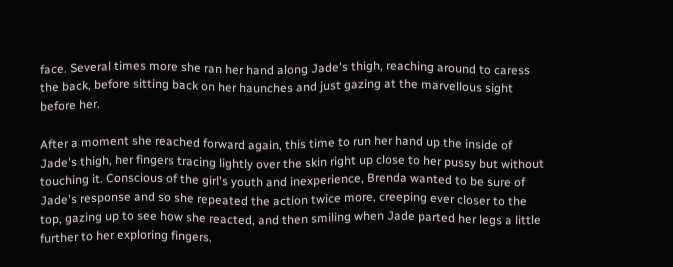face. Several times more she ran her hand along Jade's thigh, reaching around to caress the back, before sitting back on her haunches and just gazing at the marvellous sight before her.

After a moment she reached forward again, this time to run her hand up the inside of Jade's thigh, her fingers tracing lightly over the skin right up close to her pussy but without touching it. Conscious of the girl's youth and inexperience, Brenda wanted to be sure of Jade's response and so she repeated the action twice more, creeping ever closer to the top, gazing up to see how she reacted, and then smiling when Jade parted her legs a little further to her exploring fingers.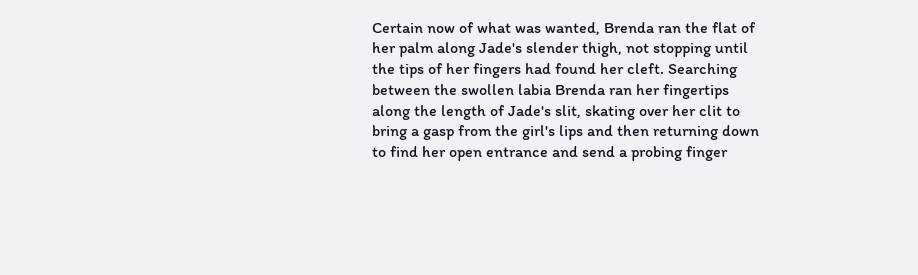Certain now of what was wanted, Brenda ran the flat of her palm along Jade's slender thigh, not stopping until the tips of her fingers had found her cleft. Searching between the swollen labia Brenda ran her fingertips along the length of Jade's slit, skating over her clit to bring a gasp from the girl's lips and then returning down to find her open entrance and send a probing finger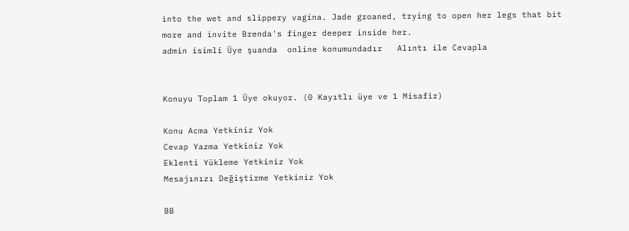into the wet and slippery vagina. Jade groaned, trying to open her legs that bit more and invite Brenda's finger deeper inside her.
admin isimli Üye şuanda  online konumundadır   Alıntı ile Cevapla


Konuyu Toplam 1 Üye okuyor. (0 Kayıtlı üye ve 1 Misafir)

Konu Acma Yetkiniz Yok
Cevap Yazma Yetkiniz Yok
Eklenti Yükleme Yetkiniz Yok
Mesajınızı Değiştirme Yetkiniz Yok

BB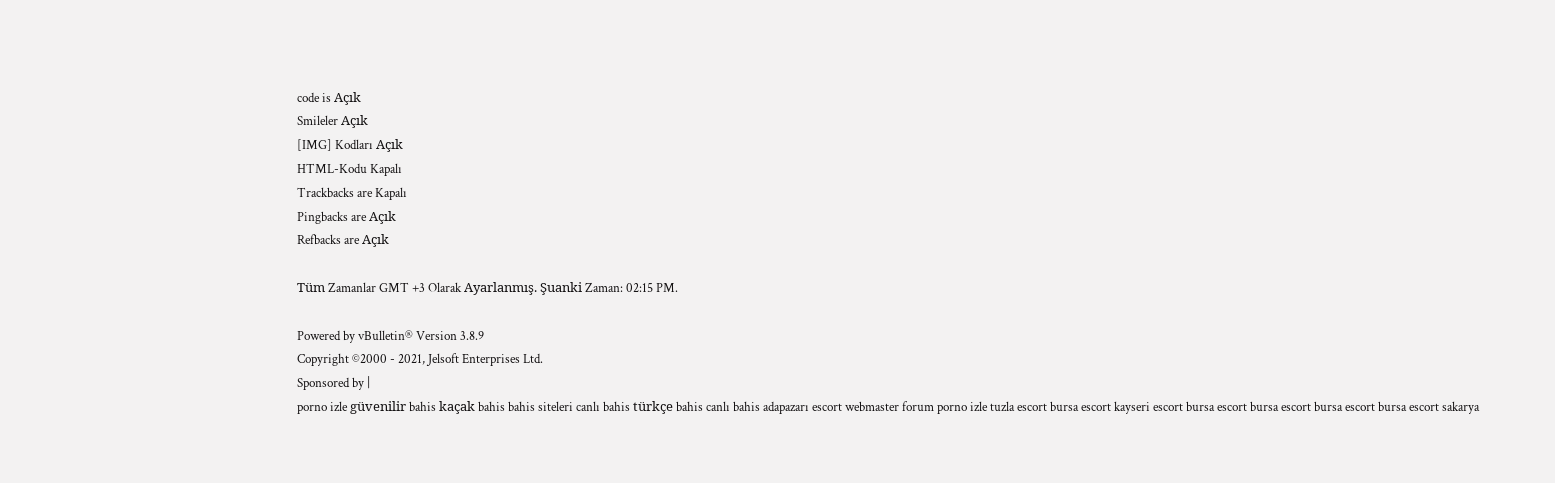code is Açık
Smileler Açık
[IMG] Kodları Açık
HTML-Kodu Kapalı
Trackbacks are Kapalı
Pingbacks are Açık
Refbacks are Açık

Tüm Zamanlar GMT +3 Olarak Ayarlanmış. Şuanki Zaman: 02:15 PM.

Powered by vBulletin® Version 3.8.9
Copyright ©2000 - 2021, Jelsoft Enterprises Ltd.
Sponsored by |
porno izle güvenilir bahis kaçak bahis bahis siteleri canlı bahis türkçe bahis canlı bahis adapazarı escort webmaster forum porno izle tuzla escort bursa escort kayseri escort bursa escort bursa escort bursa escort bursa escort sakarya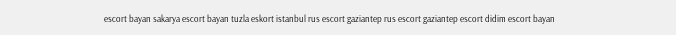escort bayan sakarya escort bayan tuzla eskort istanbul rus escort gaziantep rus escort gaziantep escort didim escort bayan